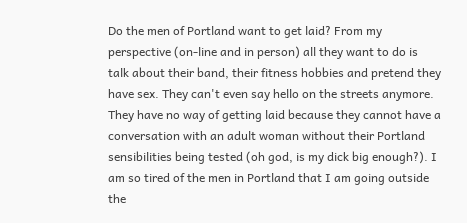Do the men of Portland want to get laid? From my perspective (on-line and in person) all they want to do is talk about their band, their fitness hobbies and pretend they have sex. They can't even say hello on the streets anymore. They have no way of getting laid because they cannot have a conversation with an adult woman without their Portland sensibilities being tested (oh god, is my dick big enough?). I am so tired of the men in Portland that I am going outside the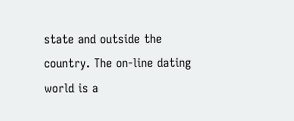state and outside the country. The on-line dating world is a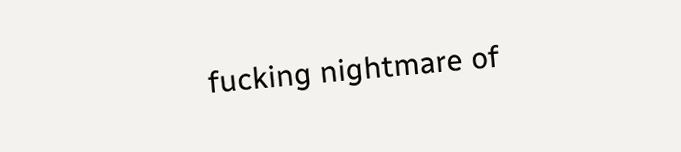fucking nightmare of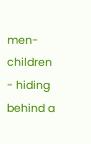men-children - hiding behind a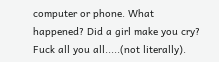computer or phone. What happened? Did a girl make you cry? Fuck all you all.....(not literally).